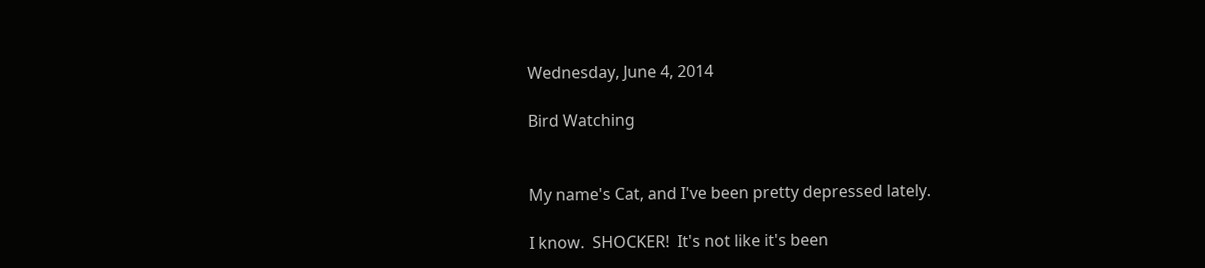Wednesday, June 4, 2014

Bird Watching


My name's Cat, and I've been pretty depressed lately.

I know.  SHOCKER!  It's not like it's been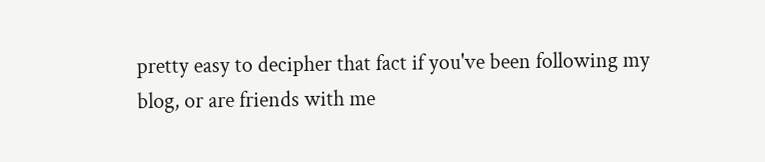pretty easy to decipher that fact if you've been following my blog, or are friends with me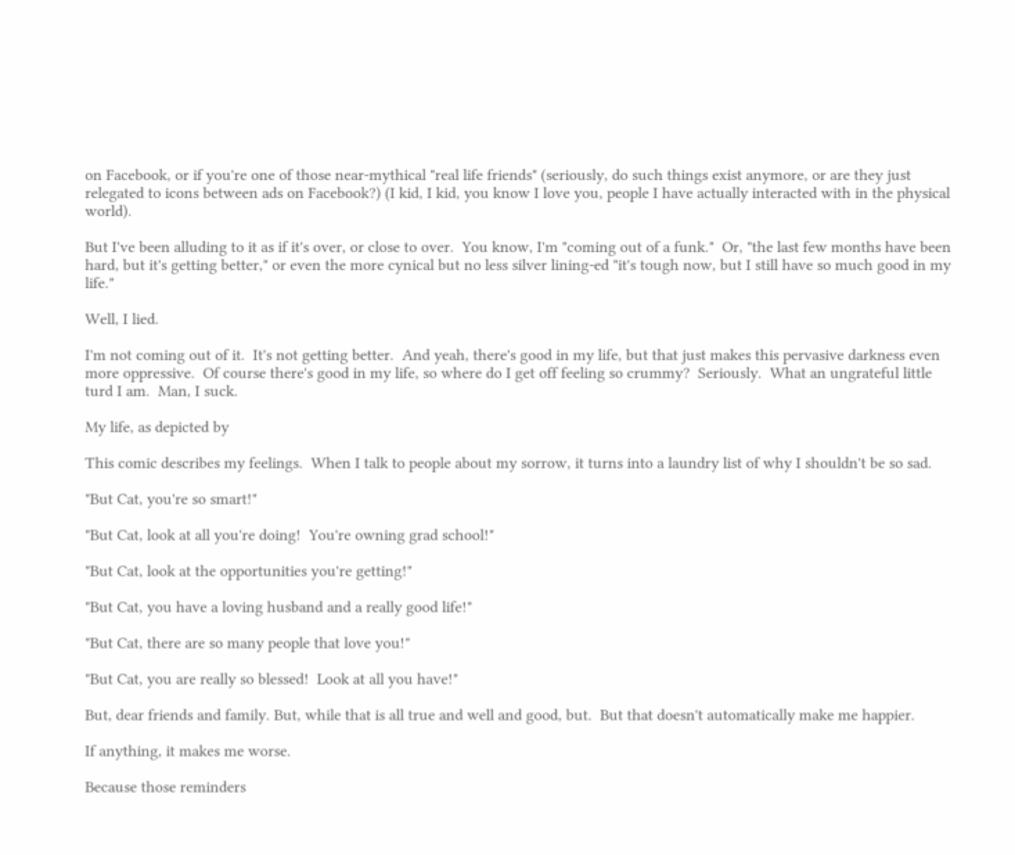on Facebook, or if you're one of those near-mythical "real life friends" (seriously, do such things exist anymore, or are they just relegated to icons between ads on Facebook?) (I kid, I kid, you know I love you, people I have actually interacted with in the physical world).

But I've been alluding to it as if it's over, or close to over.  You know, I'm "coming out of a funk."  Or, "the last few months have been hard, but it's getting better," or even the more cynical but no less silver lining-ed "it's tough now, but I still have so much good in my life."

Well, I lied.

I'm not coming out of it.  It's not getting better.  And yeah, there's good in my life, but that just makes this pervasive darkness even more oppressive.  Of course there's good in my life, so where do I get off feeling so crummy?  Seriously.  What an ungrateful little turd I am.  Man, I suck.

My life, as depicted by

This comic describes my feelings.  When I talk to people about my sorrow, it turns into a laundry list of why I shouldn't be so sad.

"But Cat, you're so smart!"

"But Cat, look at all you're doing!  You're owning grad school!"

"But Cat, look at the opportunities you're getting!"

"But Cat, you have a loving husband and a really good life!"

"But Cat, there are so many people that love you!"

"But Cat, you are really so blessed!  Look at all you have!"

But, dear friends and family. But, while that is all true and well and good, but.  But that doesn't automatically make me happier.

If anything, it makes me worse.

Because those reminders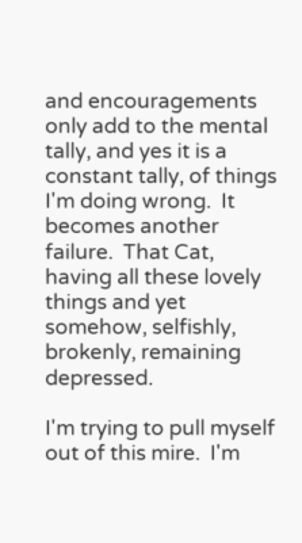and encouragements only add to the mental tally, and yes it is a constant tally, of things I'm doing wrong.  It becomes another failure.  That Cat, having all these lovely things and yet somehow, selfishly, brokenly, remaining depressed.

I'm trying to pull myself out of this mire.  I'm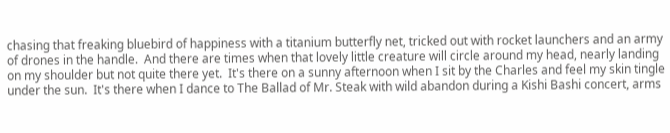chasing that freaking bluebird of happiness with a titanium butterfly net, tricked out with rocket launchers and an army of drones in the handle.  And there are times when that lovely little creature will circle around my head, nearly landing on my shoulder but not quite there yet.  It's there on a sunny afternoon when I sit by the Charles and feel my skin tingle under the sun.  It's there when I dance to The Ballad of Mr. Steak with wild abandon during a Kishi Bashi concert, arms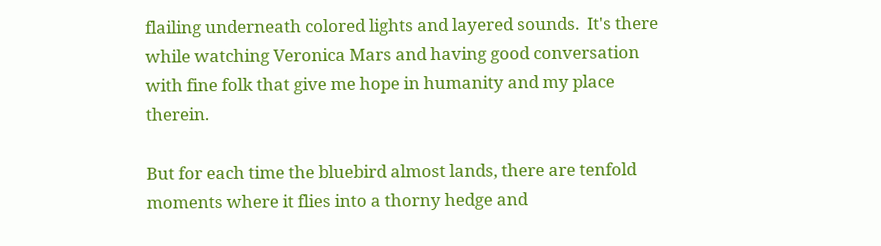flailing underneath colored lights and layered sounds.  It's there while watching Veronica Mars and having good conversation with fine folk that give me hope in humanity and my place therein.

But for each time the bluebird almost lands, there are tenfold moments where it flies into a thorny hedge and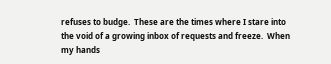refuses to budge.  These are the times where I stare into the void of a growing inbox of requests and freeze.  When my hands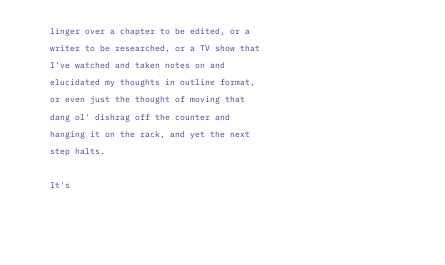linger over a chapter to be edited, or a writer to be researched, or a TV show that I've watched and taken notes on and elucidated my thoughts in outline format, or even just the thought of moving that dang ol' dishrag off the counter and hanging it on the rack, and yet the next step halts.

It's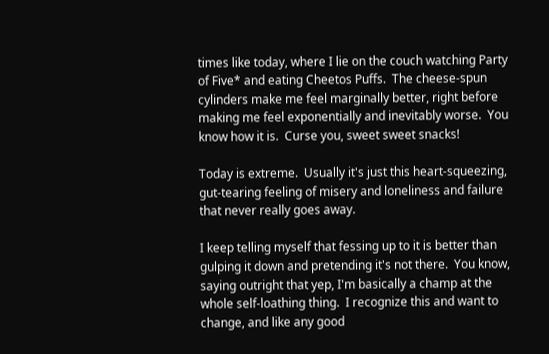times like today, where I lie on the couch watching Party of Five* and eating Cheetos Puffs.  The cheese-spun cylinders make me feel marginally better, right before making me feel exponentially and inevitably worse.  You know how it is.  Curse you, sweet sweet snacks!

Today is extreme.  Usually it's just this heart-squeezing, gut-tearing feeling of misery and loneliness and failure that never really goes away.

I keep telling myself that fessing up to it is better than gulping it down and pretending it's not there.  You know, saying outright that yep, I'm basically a champ at the whole self-loathing thing.  I recognize this and want to change, and like any good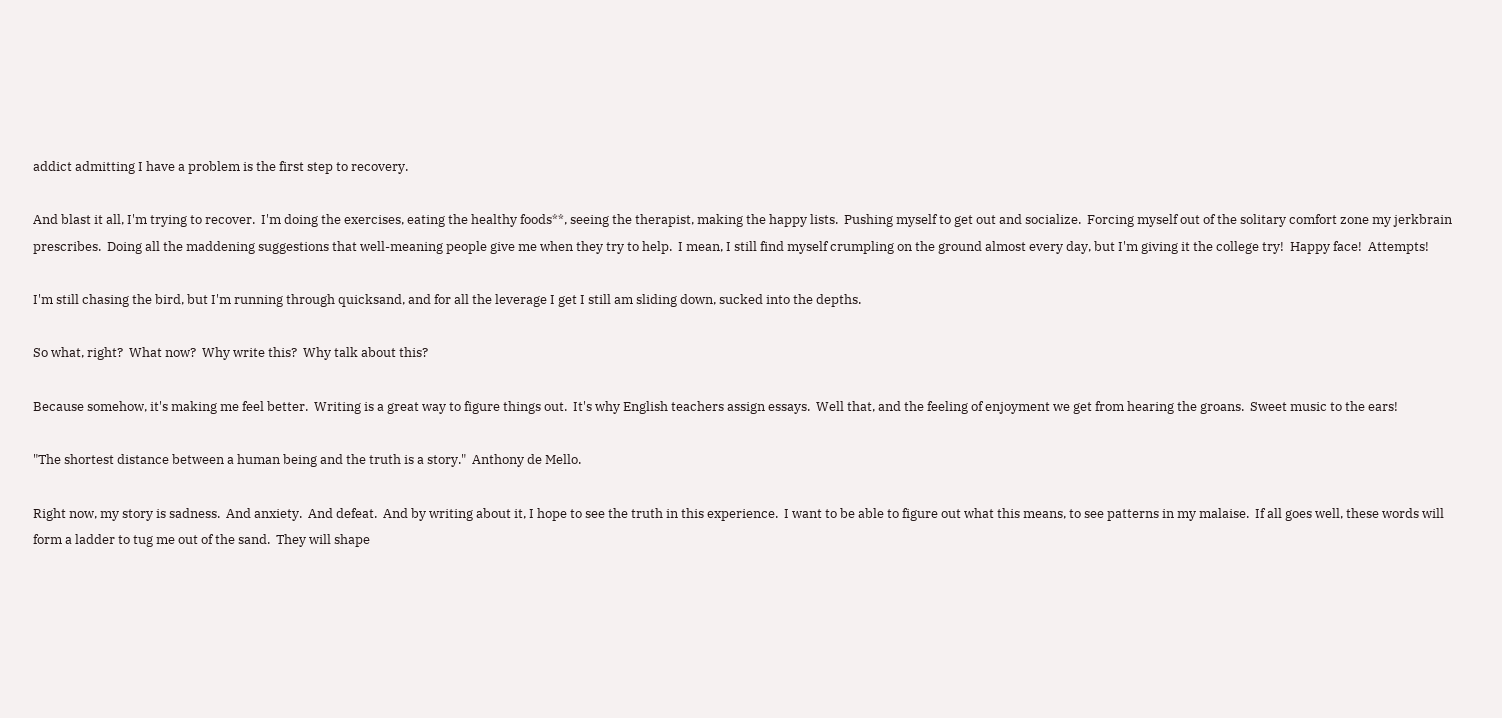addict admitting I have a problem is the first step to recovery.

And blast it all, I'm trying to recover.  I'm doing the exercises, eating the healthy foods**, seeing the therapist, making the happy lists.  Pushing myself to get out and socialize.  Forcing myself out of the solitary comfort zone my jerkbrain prescribes.  Doing all the maddening suggestions that well-meaning people give me when they try to help.  I mean, I still find myself crumpling on the ground almost every day, but I'm giving it the college try!  Happy face!  Attempts!

I'm still chasing the bird, but I'm running through quicksand, and for all the leverage I get I still am sliding down, sucked into the depths.

So what, right?  What now?  Why write this?  Why talk about this?

Because somehow, it's making me feel better.  Writing is a great way to figure things out.  It's why English teachers assign essays.  Well that, and the feeling of enjoyment we get from hearing the groans.  Sweet music to the ears!

"The shortest distance between a human being and the truth is a story."  Anthony de Mello.

Right now, my story is sadness.  And anxiety.  And defeat.  And by writing about it, I hope to see the truth in this experience.  I want to be able to figure out what this means, to see patterns in my malaise.  If all goes well, these words will form a ladder to tug me out of the sand.  They will shape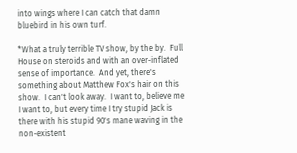into wings where I can catch that damn bluebird in his own turf.

*What a truly terrible TV show, by the by.  Full House on steroids and with an over-inflated sense of importance.  And yet, there's something about Matthew Fox's hair on this show.  I can't look away.  I want to, believe me I want to, but every time I try stupid Jack is there with his stupid 90's mane waving in the non-existent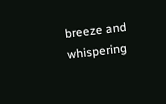breeze and whispering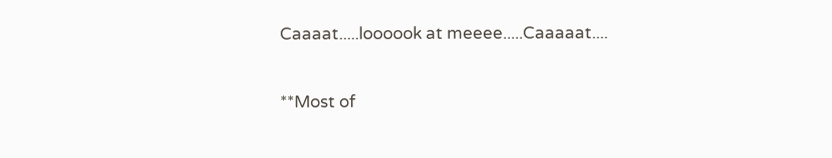Caaaat.....loooook at meeee.....Caaaaat....

**Most of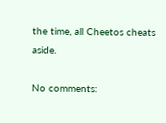the time, all Cheetos cheats aside.

No comments: